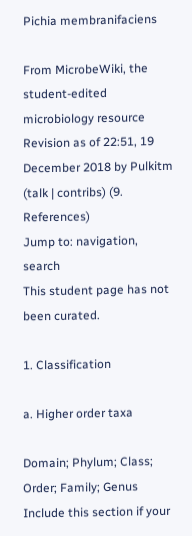Pichia membranifaciens

From MicrobeWiki, the student-edited microbiology resource
Revision as of 22:51, 19 December 2018 by Pulkitm (talk | contribs) (9. References)
Jump to: navigation, search
This student page has not been curated.

1. Classification

a. Higher order taxa

Domain; Phylum; Class; Order; Family; Genus Include this section if your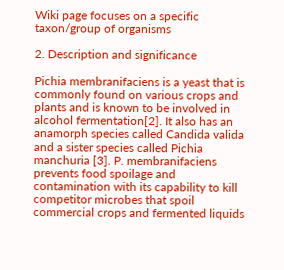Wiki page focuses on a specific taxon/group of organisms

2. Description and significance

Pichia membranifaciens is a yeast that is commonly found on various crops and plants and is known to be involved in alcohol fermentation[2]. It also has an anamorph species called Candida valida and a sister species called Pichia manchuria [3]. P. membranifaciens prevents food spoilage and contamination with its capability to kill competitor microbes that spoil commercial crops and fermented liquids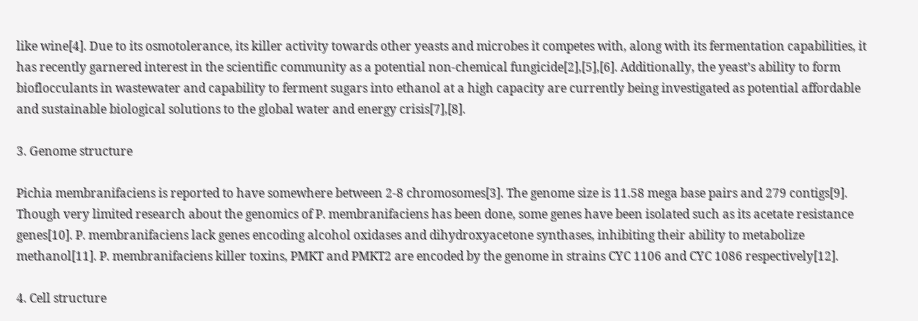like wine[4]. Due to its osmotolerance, its killer activity towards other yeasts and microbes it competes with, along with its fermentation capabilities, it has recently garnered interest in the scientific community as a potential non-chemical fungicide[2],[5],[6]. Additionally, the yeast’s ability to form bioflocculants in wastewater and capability to ferment sugars into ethanol at a high capacity are currently being investigated as potential affordable and sustainable biological solutions to the global water and energy crisis[7],[8].

3. Genome structure

Pichia membranifaciens is reported to have somewhere between 2-8 chromosomes[3]. The genome size is 11.58 mega base pairs and 279 contigs[9]. Though very limited research about the genomics of P. membranifaciens has been done, some genes have been isolated such as its acetate resistance genes[10]. P. membranifaciens lack genes encoding alcohol oxidases and dihydroxyacetone synthases, inhibiting their ability to metabolize methanol[11]. P. membranifaciens killer toxins, PMKT and PMKT2 are encoded by the genome in strains CYC 1106 and CYC 1086 respectively[12].

4. Cell structure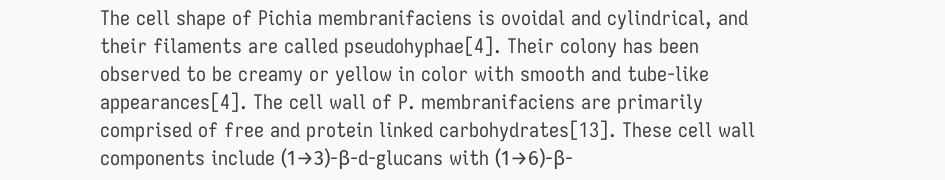The cell shape of Pichia membranifaciens is ovoidal and cylindrical, and their filaments are called pseudohyphae[4]. Their colony has been observed to be creamy or yellow in color with smooth and tube-like appearances[4]. The cell wall of P. membranifaciens are primarily comprised of free and protein linked carbohydrates[13]. These cell wall components include (1→3)-β-d-glucans with (1→6)-β-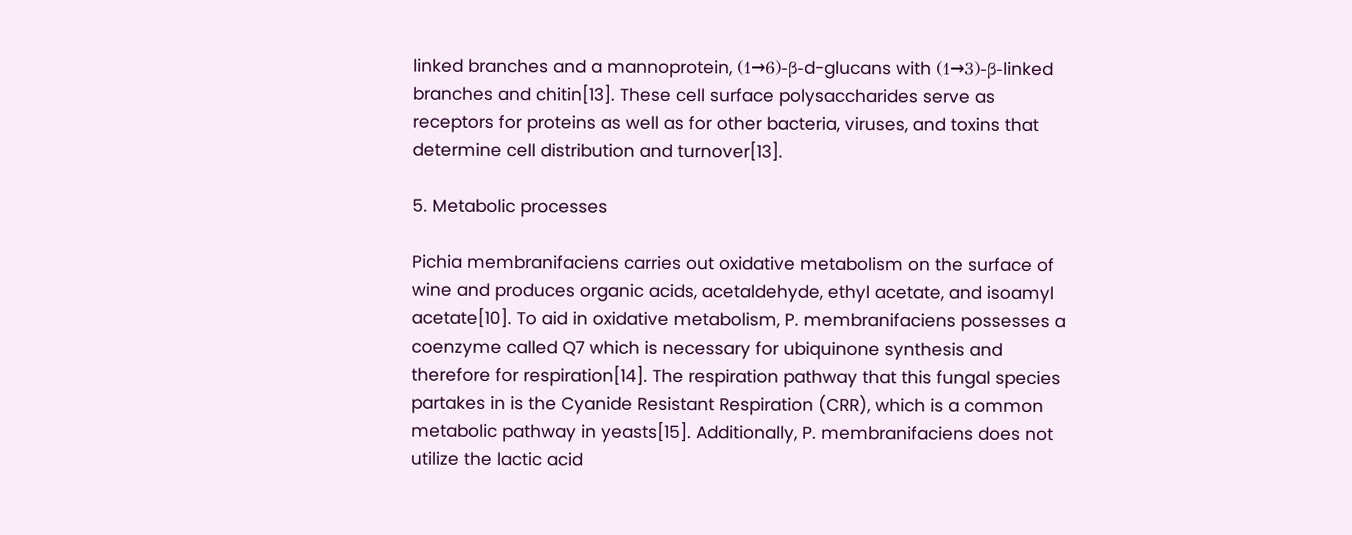linked branches and a mannoprotein, (1→6)-β-d-glucans with (1→3)-β-linked branches and chitin[13]. These cell surface polysaccharides serve as receptors for proteins as well as for other bacteria, viruses, and toxins that determine cell distribution and turnover[13].

5. Metabolic processes

Pichia membranifaciens carries out oxidative metabolism on the surface of wine and produces organic acids, acetaldehyde, ethyl acetate, and isoamyl acetate[10]. To aid in oxidative metabolism, P. membranifaciens possesses a coenzyme called Q7 which is necessary for ubiquinone synthesis and therefore for respiration[14]. The respiration pathway that this fungal species partakes in is the Cyanide Resistant Respiration (CRR), which is a common metabolic pathway in yeasts[15]. Additionally, P. membranifaciens does not utilize the lactic acid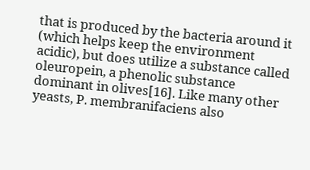that is produced by the bacteria around it (which helps keep the environment acidic), but does utilize a substance called oleuropein, a phenolic substance dominant in olives[16]. Like many other yeasts, P. membranifaciens also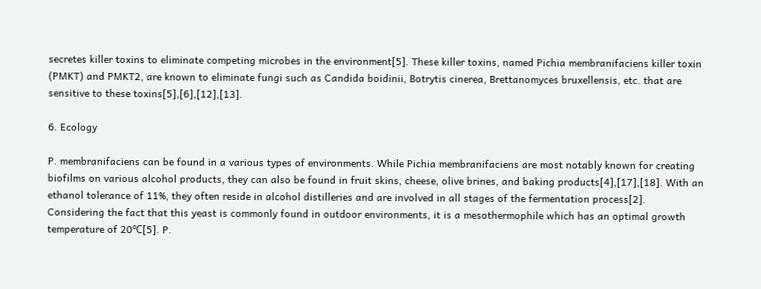secretes killer toxins to eliminate competing microbes in the environment[5]. These killer toxins, named Pichia membranifaciens killer toxin (PMKT) and PMKT2, are known to eliminate fungi such as Candida boidinii, Botrytis cinerea, Brettanomyces bruxellensis, etc. that are sensitive to these toxins[5],[6],[12],[13].

6. Ecology

P. membranifaciens can be found in a various types of environments. While Pichia membranifaciens are most notably known for creating biofilms on various alcohol products, they can also be found in fruit skins, cheese, olive brines, and baking products[4],[17],[18]. With an ethanol tolerance of 11%, they often reside in alcohol distilleries and are involved in all stages of the fermentation process[2]. Considering the fact that this yeast is commonly found in outdoor environments, it is a mesothermophile which has an optimal growth temperature of 20℃[5]. P.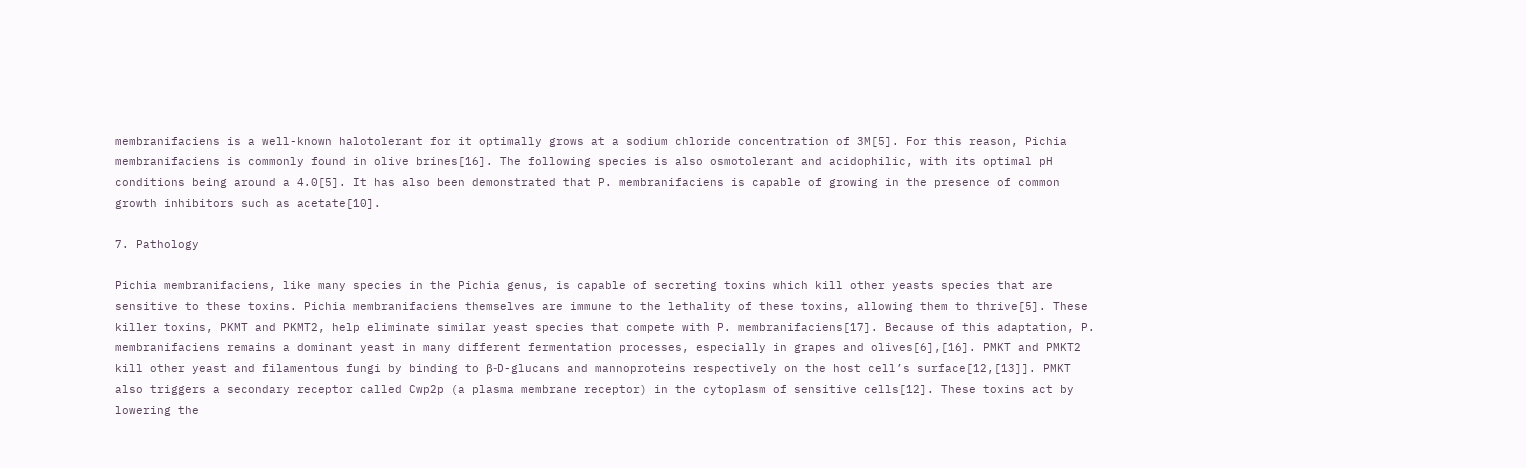membranifaciens is a well-known halotolerant for it optimally grows at a sodium chloride concentration of 3M[5]. For this reason, Pichia membranifaciens is commonly found in olive brines[16]. The following species is also osmotolerant and acidophilic, with its optimal pH conditions being around a 4.0[5]. It has also been demonstrated that P. membranifaciens is capable of growing in the presence of common growth inhibitors such as acetate[10].

7. Pathology

Pichia membranifaciens, like many species in the Pichia genus, is capable of secreting toxins which kill other yeasts species that are sensitive to these toxins. Pichia membranifaciens themselves are immune to the lethality of these toxins, allowing them to thrive[5]. These killer toxins, PKMT and PKMT2, help eliminate similar yeast species that compete with P. membranifaciens[17]. Because of this adaptation, P. membranifaciens remains a dominant yeast in many different fermentation processes, especially in grapes and olives[6],[16]. PMKT and PMKT2 kill other yeast and filamentous fungi by binding to β-D-glucans and mannoproteins respectively on the host cell’s surface[12,[13]]. PMKT also triggers a secondary receptor called Cwp2p (a plasma membrane receptor) in the cytoplasm of sensitive cells[12]. These toxins act by lowering the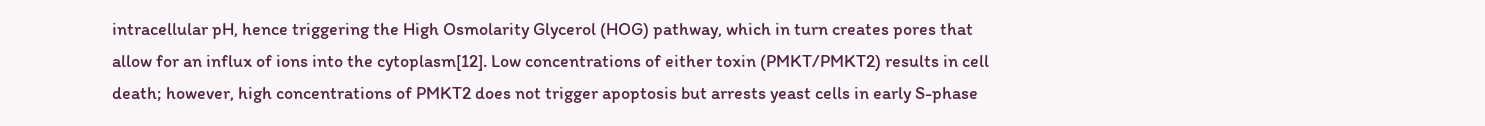intracellular pH, hence triggering the High Osmolarity Glycerol (HOG) pathway, which in turn creates pores that allow for an influx of ions into the cytoplasm[12]. Low concentrations of either toxin (PMKT/PMKT2) results in cell death; however, high concentrations of PMKT2 does not trigger apoptosis but arrests yeast cells in early S-phase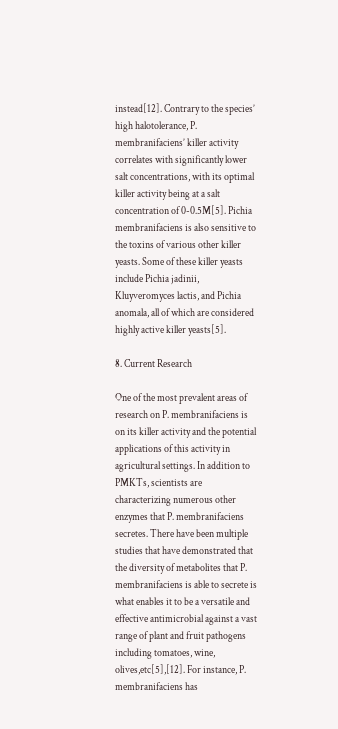instead[12]. Contrary to the species’ high halotolerance, P. membranifaciens’ killer activity correlates with significantly lower salt concentrations, with its optimal killer activity being at a salt concentration of 0-0.5M[5]. Pichia membranifaciens is also sensitive to the toxins of various other killer yeasts. Some of these killer yeasts include Pichia jadinii, Kluyveromyces lactis, and Pichia anomala, all of which are considered highly active killer yeasts[5].

8. Current Research

One of the most prevalent areas of research on P. membranifaciens is on its killer activity and the potential applications of this activity in agricultural settings. In addition to PMKTs, scientists are characterizing numerous other enzymes that P. membranifaciens secretes. There have been multiple studies that have demonstrated that the diversity of metabolites that P. membranifaciens is able to secrete is what enables it to be a versatile and effective antimicrobial against a vast range of plant and fruit pathogens including tomatoes, wine, olives,etc[5],[12]. For instance, P. membranifaciens has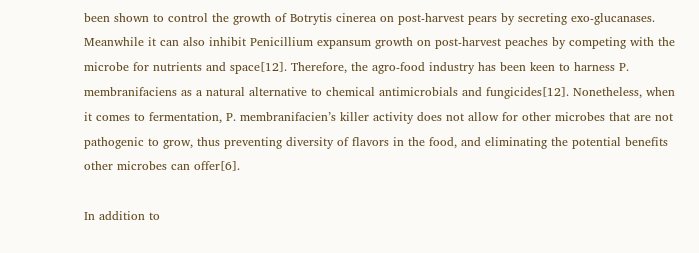been shown to control the growth of Botrytis cinerea on post-harvest pears by secreting exo-glucanases. Meanwhile it can also inhibit Penicillium expansum growth on post-harvest peaches by competing with the microbe for nutrients and space[12]. Therefore, the agro-food industry has been keen to harness P. membranifaciens as a natural alternative to chemical antimicrobials and fungicides[12]. Nonetheless, when it comes to fermentation, P. membranifacien’s killer activity does not allow for other microbes that are not pathogenic to grow, thus preventing diversity of flavors in the food, and eliminating the potential benefits other microbes can offer[6].

In addition to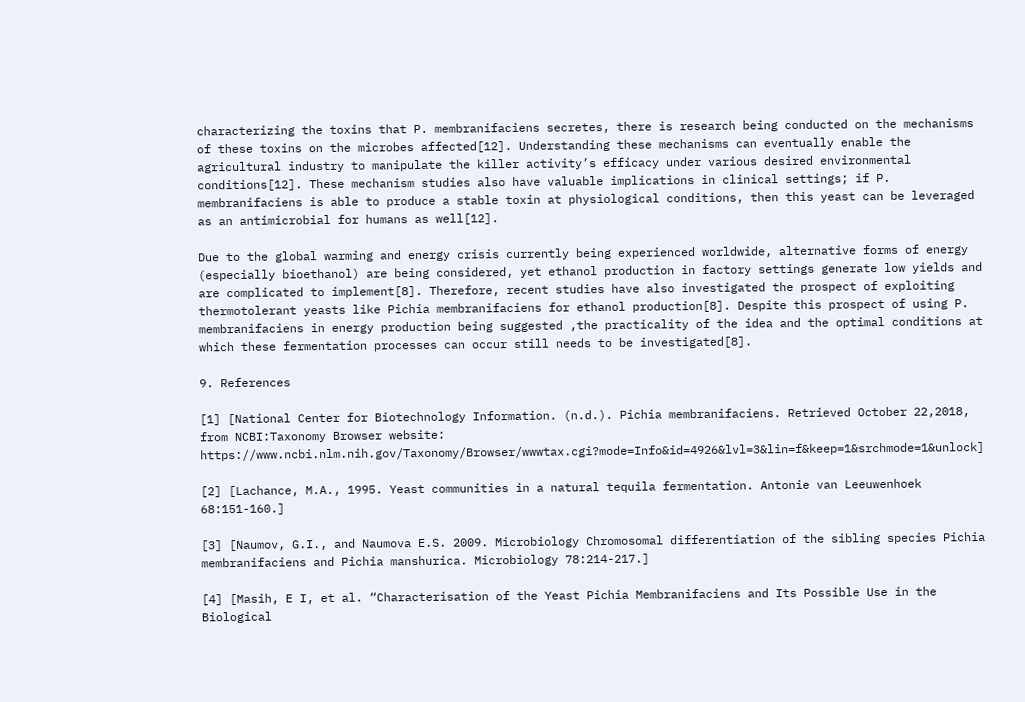characterizing the toxins that P. membranifaciens secretes, there is research being conducted on the mechanisms of these toxins on the microbes affected[12]. Understanding these mechanisms can eventually enable the agricultural industry to manipulate the killer activity’s efficacy under various desired environmental conditions[12]. These mechanism studies also have valuable implications in clinical settings; if P. membranifaciens is able to produce a stable toxin at physiological conditions, then this yeast can be leveraged as an antimicrobial for humans as well[12].

Due to the global warming and energy crisis currently being experienced worldwide, alternative forms of energy (especially bioethanol) are being considered, yet ethanol production in factory settings generate low yields and are complicated to implement[8]. Therefore, recent studies have also investigated the prospect of exploiting thermotolerant yeasts like Pichia membranifaciens for ethanol production[8]. Despite this prospect of using P. membranifaciens in energy production being suggested ,the practicality of the idea and the optimal conditions at which these fermentation processes can occur still needs to be investigated[8].

9. References

[1] [National Center for Biotechnology Information. (n.d.). Pichia membranifaciens. Retrieved October 22,2018, from NCBI:Taxonomy Browser website: https://www.ncbi.nlm.nih.gov/Taxonomy/Browser/wwwtax.cgi?mode=Info&id=4926&lvl=3&lin=f&keep=1&srchmode=1&unlock]

[2] [Lachance, M.A., 1995. Yeast communities in a natural tequila fermentation. Antonie van Leeuwenhoek 68:151-160.]

[3] [Naumov, G.I., and Naumova E.S. 2009. Microbiology Chromosomal differentiation of the sibling species Pichia membranifaciens and Pichia manshurica. Microbiology 78:214-217.]

[4] [Masih, E I, et al. “Characterisation of the Yeast Pichia Membranifaciens and Its Possible Use in the Biological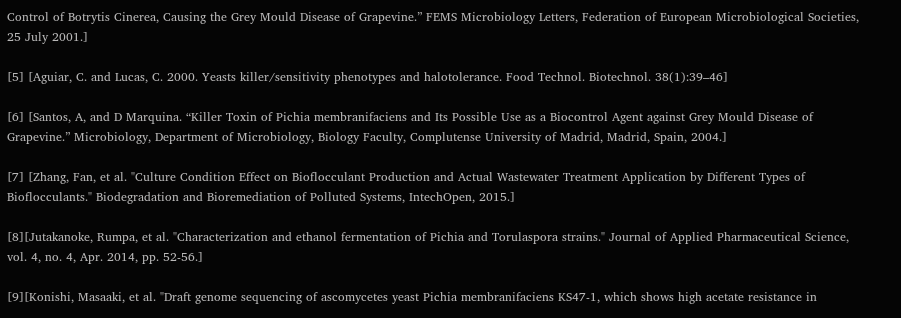Control of Botrytis Cinerea, Causing the Grey Mould Disease of Grapevine.” FEMS Microbiology Letters, Federation of European Microbiological Societies, 25 July 2001.]

[5] [Aguiar, C. and Lucas, C. 2000. Yeasts killer/sensitivity phenotypes and halotolerance. Food Technol. Biotechnol. 38(1):39–46]

[6] [Santos, A, and D Marquina. “Killer Toxin of Pichia membranifaciens and Its Possible Use as a Biocontrol Agent against Grey Mould Disease of Grapevine.” Microbiology, Department of Microbiology, Biology Faculty, Complutense University of Madrid, Madrid, Spain, 2004.]

[7] [Zhang, Fan, et al. "Culture Condition Effect on Bioflocculant Production and Actual Wastewater Treatment Application by Different Types of Bioflocculants." Biodegradation and Bioremediation of Polluted Systems, IntechOpen, 2015.]

[8][Jutakanoke, Rumpa, et al. "Characterization and ethanol fermentation of Pichia and Torulaspora strains." Journal of Applied Pharmaceutical Science, vol. 4, no. 4, Apr. 2014, pp. 52-56.]

[9][Konishi, Masaaki, et al. "Draft genome sequencing of ascomycetes yeast Pichia membranifaciens KS47-1, which shows high acetate resistance in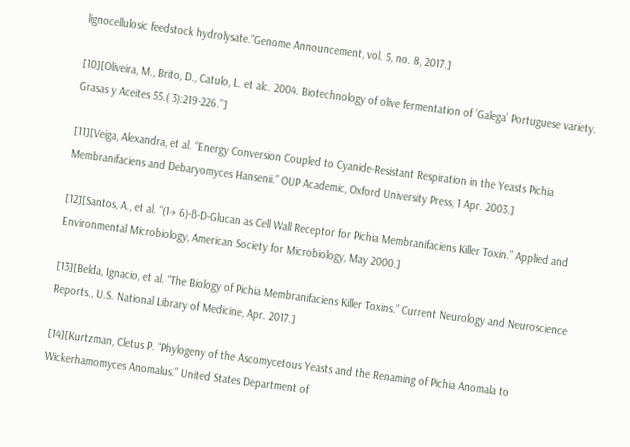lignocellulosic feedstock hydrolysate."Genome Announcement, vol. 5, no. 8, 2017.]

[10][Oliveira, M., Brito, D., Catulo, L. et alc. 2004. Biotechnology of olive fermentation of ’Galega’ Portuguese variety. Grasas y Aceites 55.( 3):219-226.’’]

[11][Veiga, Alexandra, et al. “Energy Conversion Coupled to Cyanide-Resistant Respiration in the Yeasts Pichia Membranifaciens and Debaryomyces Hansenii.” OUP Academic, Oxford University Press, 1 Apr. 2003.]

[12][Santos, A., et al. “(1→ 6)-ß-D-Glucan as Cell Wall Receptor for Pichia Membranifaciens Killer Toxin.” Applied and Environmental Microbiology, American Society for Microbiology, May 2000.]

[13][Belda, Ignacio, et al. “The Biology of Pichia Membranifaciens Killer Toxins.” Current Neurology and Neuroscience Reports., U.S. National Library of Medicine, Apr. 2017.]

[14][Kurtzman, Cletus P. “Phylogeny of the Ascomycetous Yeasts and the Renaming of Pichia Anomala to Wickerhamomyces Anomalus.” United States Department of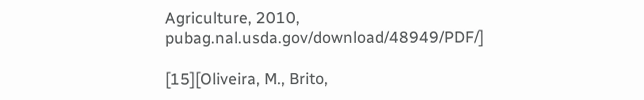Agriculture, 2010, pubag.nal.usda.gov/download/48949/PDF/]

[15][Oliveira, M., Brito,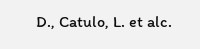D., Catulo, L. et alc.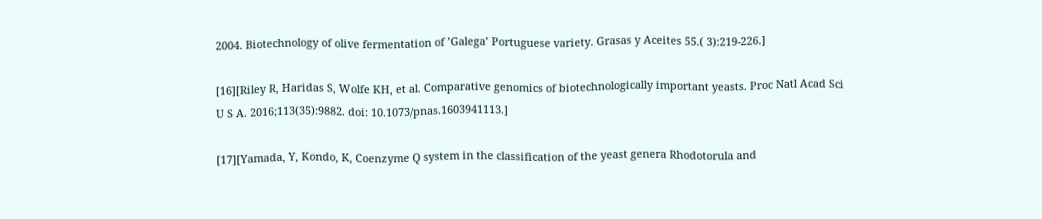2004. Biotechnology of olive fermentation of ’Galega’ Portuguese variety. Grasas y Aceites 55.( 3):219-226.]

[16][Riley R, Haridas S, Wolfe KH, et al. Comparative genomics of biotechnologically important yeasts. Proc Natl Acad Sci U S A. 2016;113(35):9882. doi: 10.1073/pnas.1603941113.]

[17][Yamada, Y, Kondo, K, Coenzyme Q system in the classification of the yeast genera Rhodotorula and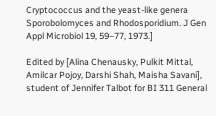Cryptococcus and the yeast-like genera Sporobolomyces and Rhodosporidium. J Gen Appl Microbiol 19, 59–77, 1973.]

Edited by [Alina Chenausky, Pulkit Mittal, Amilcar Pojoy, Darshi Shah, Maisha Savani], student of Jennifer Talbot for BI 311 General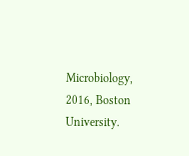Microbiology, 2016, Boston University.